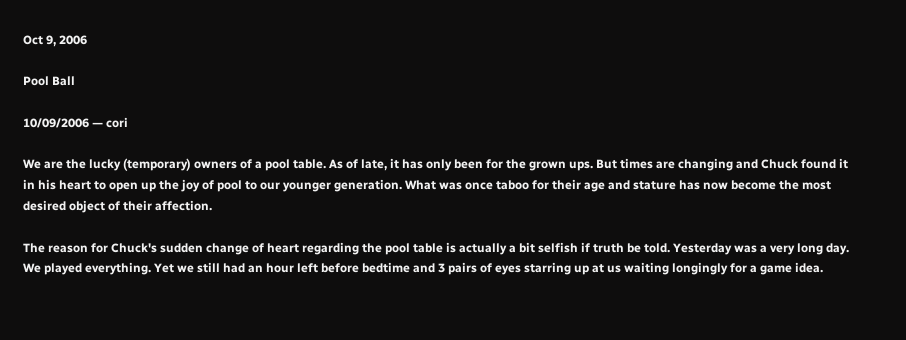Oct 9, 2006

Pool Ball

10/09/2006 — cori

We are the lucky (temporary) owners of a pool table. As of late, it has only been for the grown ups. But times are changing and Chuck found it in his heart to open up the joy of pool to our younger generation. What was once taboo for their age and stature has now become the most desired object of their affection.

The reason for Chuck's sudden change of heart regarding the pool table is actually a bit selfish if truth be told. Yesterday was a very long day. We played everything. Yet we still had an hour left before bedtime and 3 pairs of eyes starring up at us waiting longingly for a game idea.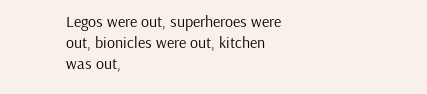Legos were out, superheroes were out, bionicles were out, kitchen was out,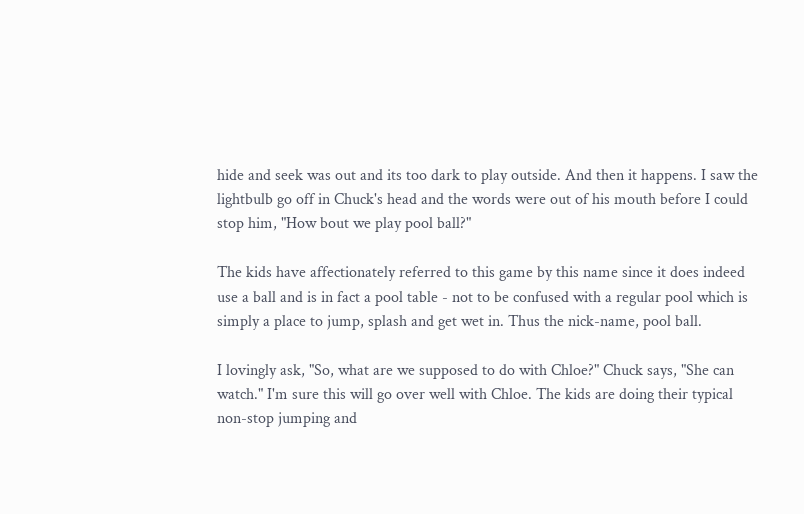hide and seek was out and its too dark to play outside. And then it happens. I saw the lightbulb go off in Chuck's head and the words were out of his mouth before I could stop him, "How bout we play pool ball?"

The kids have affectionately referred to this game by this name since it does indeed use a ball and is in fact a pool table - not to be confused with a regular pool which is simply a place to jump, splash and get wet in. Thus the nick-name, pool ball.

I lovingly ask, "So, what are we supposed to do with Chloe?" Chuck says, "She can watch." I'm sure this will go over well with Chloe. The kids are doing their typical non-stop jumping and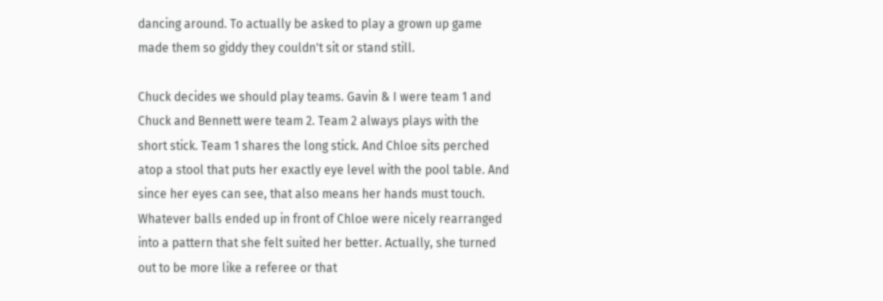dancing around. To actually be asked to play a grown up game made them so giddy they couldn't sit or stand still.

Chuck decides we should play teams. Gavin & I were team 1 and Chuck and Bennett were team 2. Team 2 always plays with the short stick. Team 1 shares the long stick. And Chloe sits perched atop a stool that puts her exactly eye level with the pool table. And since her eyes can see, that also means her hands must touch. Whatever balls ended up in front of Chloe were nicely rearranged into a pattern that she felt suited her better. Actually, she turned out to be more like a referee or that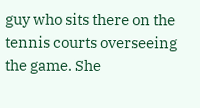guy who sits there on the tennis courts overseeing the game. She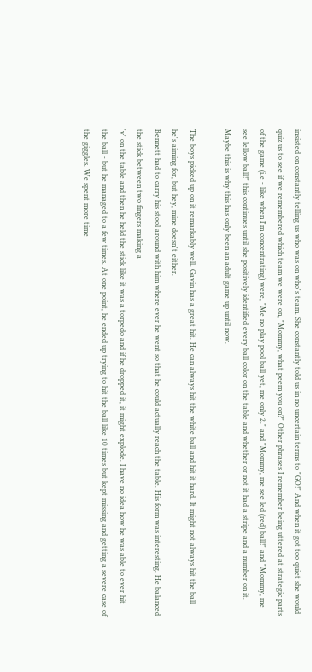insisted on constantly telling us who was on who's team. She constantly told us in no uncertain terms to "GO!" And when it got too quiet she would quiz us to see if we remembered which team we were on, "Mommy, what peem you on?" Other phrases I remember being uttered at strategic parts of the game (i.e - like when I'm concentrating) were, "Me no play pool ball yet, me only 2." and "Mommy, me see led (red) ball!" and "Mommy, me see lellow ball!" this continues until she positively identified every ball color on the table and whether or not it had a stripe and a number on it. Maybe this is why this has only been an adult game up until now.

The boys picked up on it remarkably well. Gavin has a great hit. He can always hit the white ball and hit it hard. It might not always hit the ball he's aiming for, but hey, mine doesn't either.
Bennett had to carry his stool around with him where ever he went so that he could actually reach the table. His form was interesting. He balanced the stick between two fingers making a
'v' on the table and then he held the stick like it was a torpedo and if he dropped it, it might explode. I have no idea how he was able to ever hit the ball - but he managed to a few times. At one point, he ended up trying to hit the ball like 10 times but kept missing and getting a severe case of the giggles. We spent more time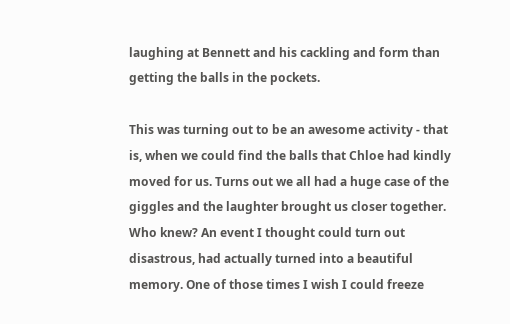laughing at Bennett and his cackling and form than getting the balls in the pockets.

This was turning out to be an awesome activity - that is, when we could find the balls that Chloe had kindly moved for us. Turns out we all had a huge case of the giggles and the laughter brought us closer together. Who knew? An event I thought could turn out disastrous, had actually turned into a beautiful memory. One of those times I wish I could freeze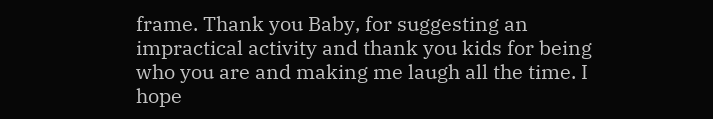frame. Thank you Baby, for suggesting an impractical activity and thank you kids for being who you are and making me laugh all the time. I hope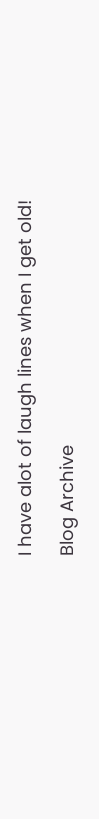I have alot of laugh lines when I get old!

Blog Archive